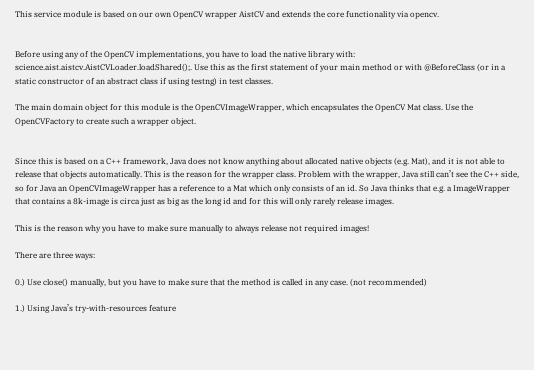This service module is based on our own OpenCV wrapper AistCV and extends the core functionality via opencv.


Before using any of the OpenCV implementations, you have to load the native library with: science.aist.aistcv.AistCVLoader.loadShared();. Use this as the first statement of your main method or with @BeforeClass (or in a static constructor of an abstract class if using testng) in test classes.

The main domain object for this module is the OpenCVImageWrapper, which encapsulates the OpenCV Mat class. Use the OpenCVFactory to create such a wrapper object.


Since this is based on a C++ framework, Java does not know anything about allocated native objects (e.g. Mat), and it is not able to release that objects automatically. This is the reason for the wrapper class. Problem with the wrapper, Java still can’t see the C++ side, so for Java an OpenCVImageWrapper has a reference to a Mat which only consists of an id. So Java thinks that e.g. a ImageWrapper that contains a 8k-image is circa just as big as the long id and for this will only rarely release images.

This is the reason why you have to make sure manually to always release not required images!

There are three ways:

0.) Use close() manually, but you have to make sure that the method is called in any case. (not recommended)

1.) Using Java’s try-with-resources feature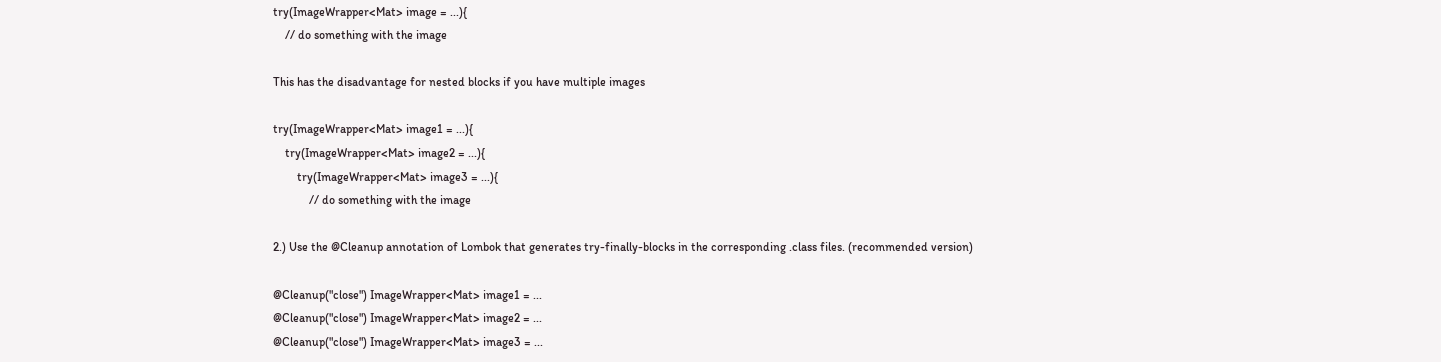try(ImageWrapper<Mat> image = ...){
    // do something with the image

This has the disadvantage for nested blocks if you have multiple images

try(ImageWrapper<Mat> image1 = ...){
    try(ImageWrapper<Mat> image2 = ...){
        try(ImageWrapper<Mat> image3 = ...){
            // do something with the image

2.) Use the @Cleanup annotation of Lombok that generates try-finally-blocks in the corresponding .class files. (recommended version)

@Cleanup("close") ImageWrapper<Mat> image1 = ...
@Cleanup("close") ImageWrapper<Mat> image2 = ...
@Cleanup("close") ImageWrapper<Mat> image3 = ...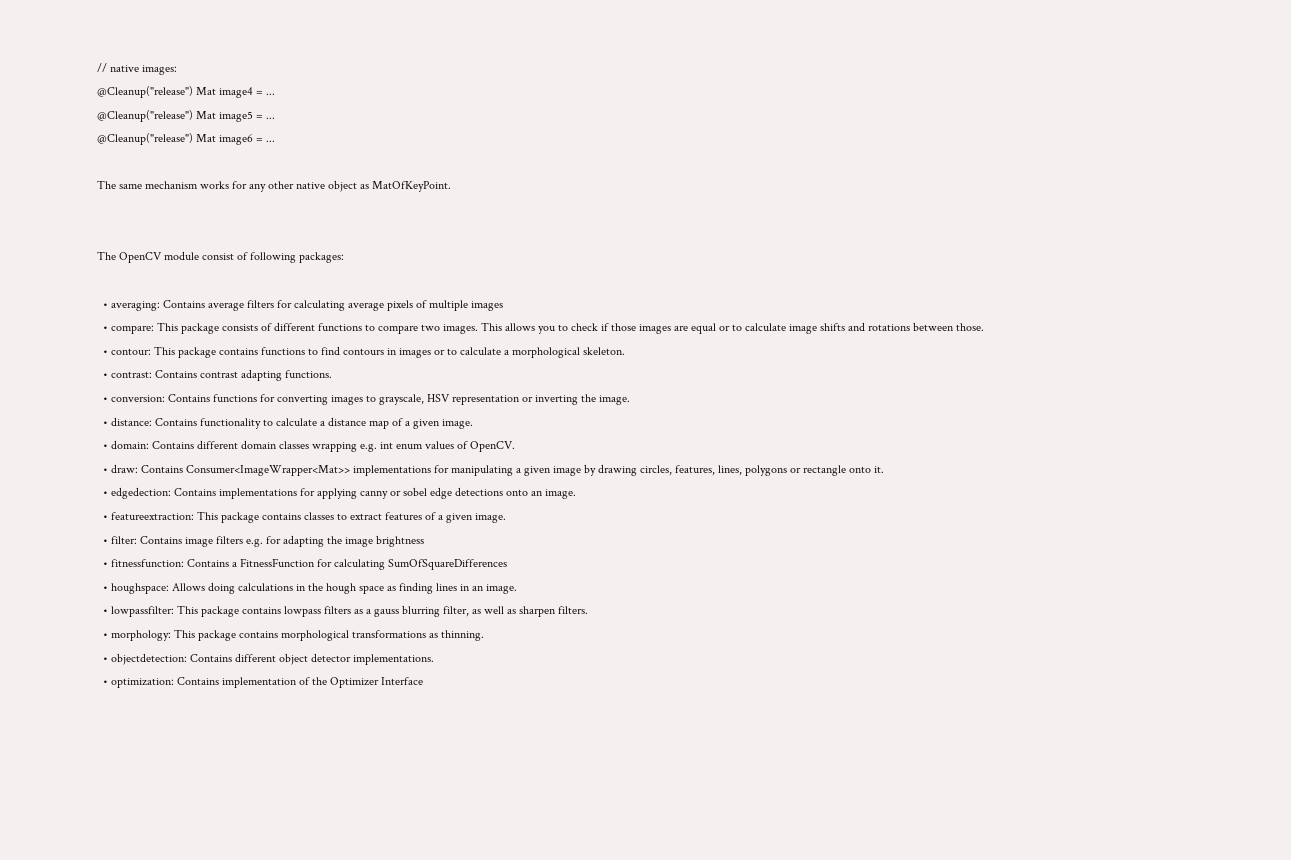// native images:
@Cleanup("release") Mat image4 = ...
@Cleanup("release") Mat image5 = ...
@Cleanup("release") Mat image6 = ...

The same mechanism works for any other native object as MatOfKeyPoint.


The OpenCV module consist of following packages:

  • averaging: Contains average filters for calculating average pixels of multiple images
  • compare: This package consists of different functions to compare two images. This allows you to check if those images are equal or to calculate image shifts and rotations between those.
  • contour: This package contains functions to find contours in images or to calculate a morphological skeleton.
  • contrast: Contains contrast adapting functions.
  • conversion: Contains functions for converting images to grayscale, HSV representation or inverting the image.
  • distance: Contains functionality to calculate a distance map of a given image.
  • domain: Contains different domain classes wrapping e.g. int enum values of OpenCV.
  • draw: Contains Consumer<ImageWrapper<Mat>> implementations for manipulating a given image by drawing circles, features, lines, polygons or rectangle onto it.
  • edgedection: Contains implementations for applying canny or sobel edge detections onto an image.
  • featureextraction: This package contains classes to extract features of a given image.
  • filter: Contains image filters e.g. for adapting the image brightness
  • fitnessfunction: Contains a FitnessFunction for calculating SumOfSquareDifferences
  • houghspace: Allows doing calculations in the hough space as finding lines in an image.
  • lowpassfilter: This package contains lowpass filters as a gauss blurring filter, as well as sharpen filters.
  • morphology: This package contains morphological transformations as thinning.
  • objectdetection: Contains different object detector implementations.
  • optimization: Contains implementation of the Optimizer Interface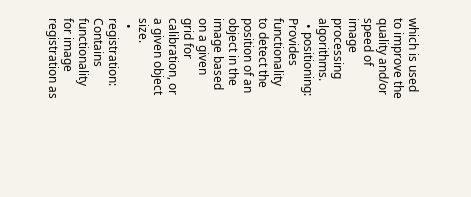which is used to improve the quality and/or speed of image processing algorithms.
  • positioning: Provides functionality to detect the position of an object in the image based on a given grid for calibration, or a given object size.
  • registration: Contains functionality for image registration as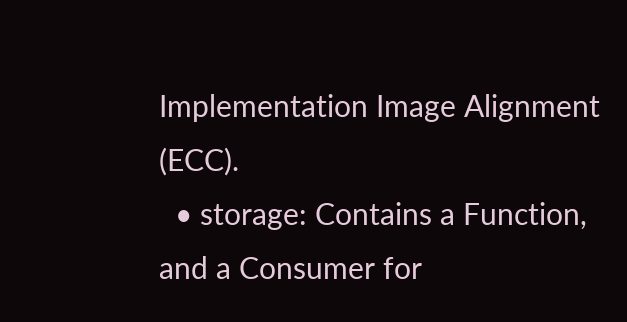Implementation Image Alignment (ECC).
  • storage: Contains a Function, and a Consumer for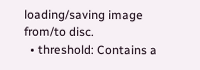loading/saving image from/to disc.
  • threshold: Contains a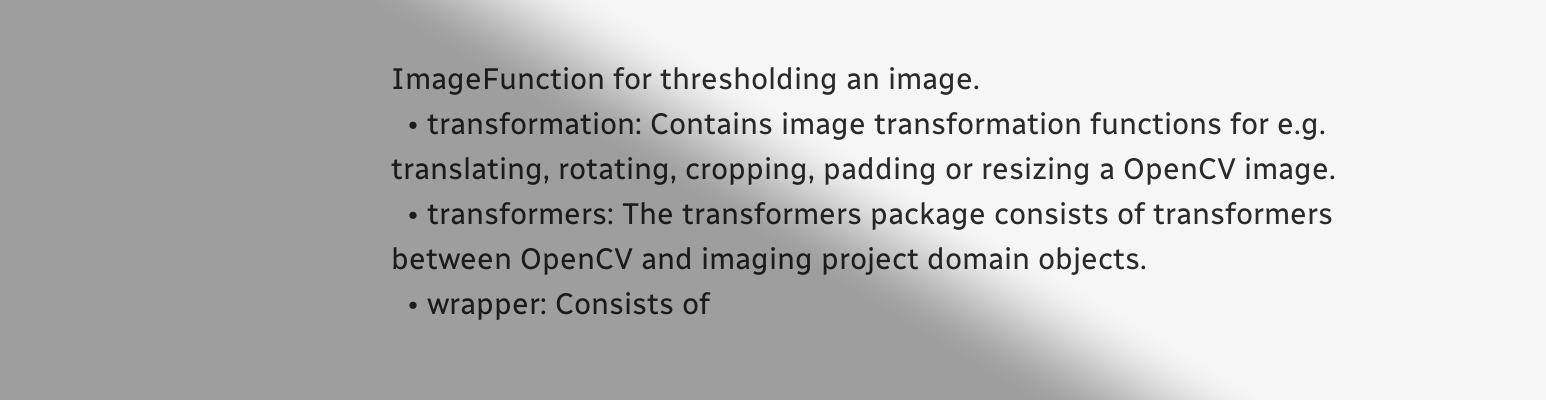ImageFunction for thresholding an image.
  • transformation: Contains image transformation functions for e.g. translating, rotating, cropping, padding or resizing a OpenCV image.
  • transformers: The transformers package consists of transformers between OpenCV and imaging project domain objects.
  • wrapper: Consists of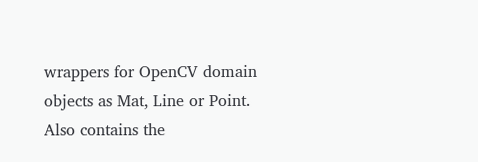wrappers for OpenCV domain objects as Mat, Line or Point. Also contains the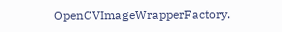OpenCVImageWrapperFactory.